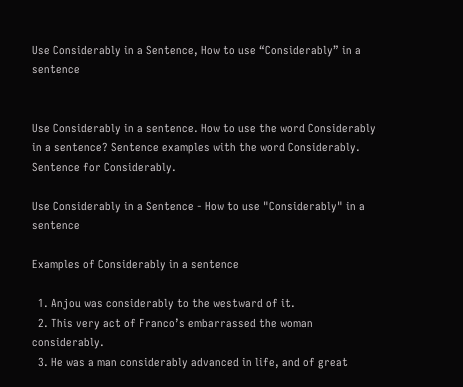Use Considerably in a Sentence, How to use “Considerably” in a sentence


Use Considerably in a sentence. How to use the word Considerably in a sentence? Sentence examples with the word Considerably. Sentence for Considerably.

Use Considerably in a Sentence - How to use "Considerably" in a sentence

Examples of Considerably in a sentence

  1. Anjou was considerably to the westward of it.
  2. This very act of Franco’s embarrassed the woman considerably.
  3. He was a man considerably advanced in life, and of great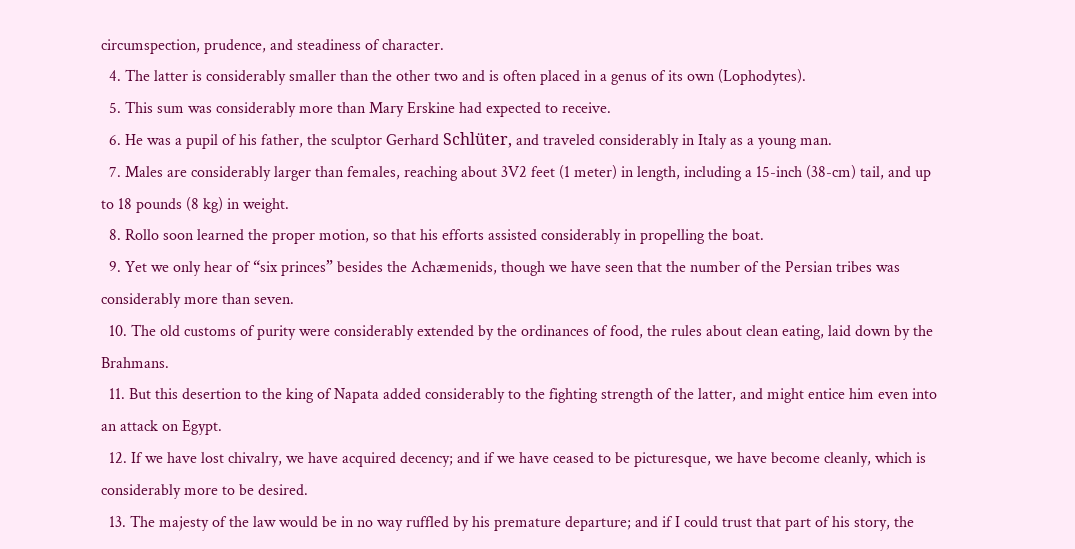circumspection, prudence, and steadiness of character.
  4. The latter is considerably smaller than the other two and is often placed in a genus of its own (Lophodytes).
  5. This sum was considerably more than Mary Erskine had expected to receive.
  6. He was a pupil of his father, the sculptor Gerhard Schlüter, and traveled considerably in Italy as a young man.
  7. Males are considerably larger than females, reaching about 3V2 feet (1 meter) in length, including a 15-inch (38-cm) tail, and up to 18 pounds (8 kg) in weight.
  8. Rollo soon learned the proper motion, so that his efforts assisted considerably in propelling the boat.
  9. Yet we only hear of “six princes” besides the Achæmenids, though we have seen that the number of the Persian tribes was considerably more than seven.
  10. The old customs of purity were considerably extended by the ordinances of food, the rules about clean eating, laid down by the Brahmans.
  11. But this desertion to the king of Napata added considerably to the fighting strength of the latter, and might entice him even into an attack on Egypt.
  12. If we have lost chivalry, we have acquired decency; and if we have ceased to be picturesque, we have become cleanly, which is considerably more to be desired.
  13. The majesty of the law would be in no way ruffled by his premature departure; and if I could trust that part of his story, the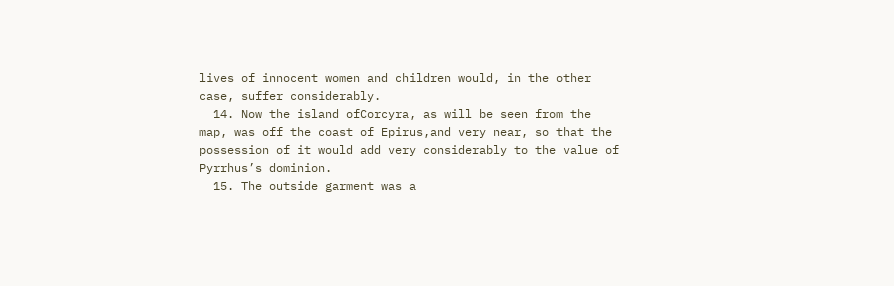lives of innocent women and children would, in the other case, suffer considerably.
  14. Now the island ofCorcyra, as will be seen from the map, was off the coast of Epirus,and very near, so that the possession of it would add very considerably to the value of Pyrrhus’s dominion.
  15. The outside garment was a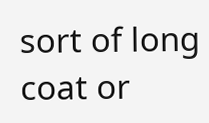sort of long coat or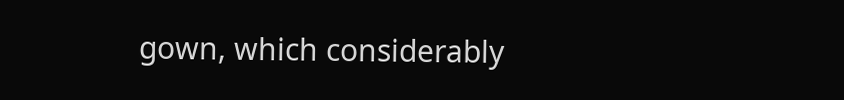gown, which considerably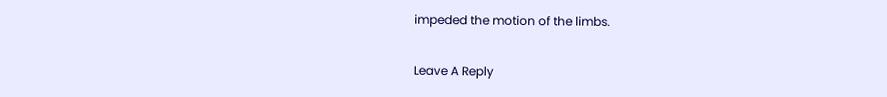impeded the motion of the limbs.

Leave A Reply